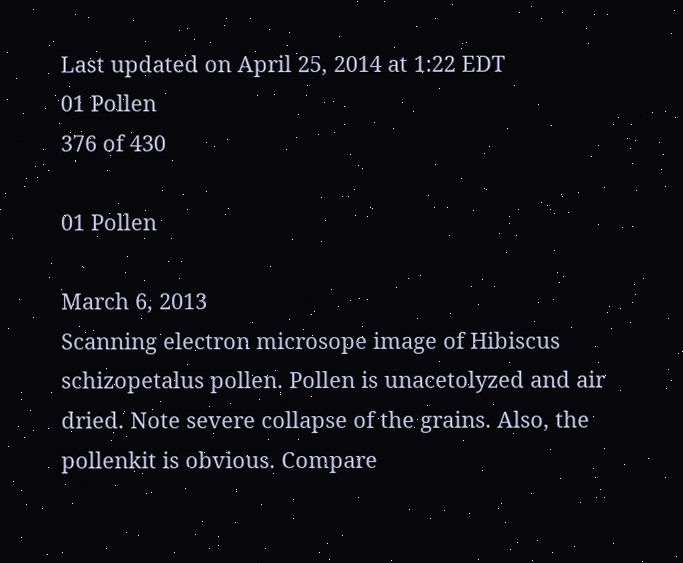Last updated on April 25, 2014 at 1:22 EDT
01 Pollen
376 of 430

01 Pollen

March 6, 2013
Scanning electron microsope image of Hibiscus schizopetalus pollen. Pollen is unacetolyzed and air dried. Note severe collapse of the grains. Also, the pollenkit is obvious. Compare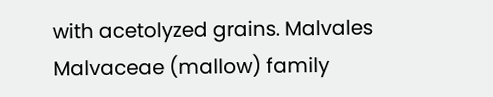with acetolyzed grains. Malvales Malvaceae (mallow) family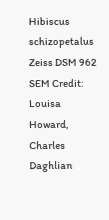Hibiscus schizopetalus Zeiss DSM 962 SEM Credit: Louisa Howard, Charles Daghlian